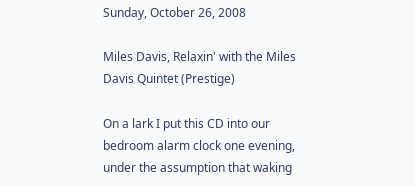Sunday, October 26, 2008

Miles Davis, Relaxin' with the Miles Davis Quintet (Prestige)

On a lark I put this CD into our bedroom alarm clock one evening, under the assumption that waking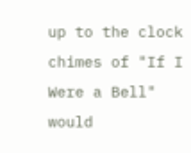up to the clock chimes of "If I Were a Bell" would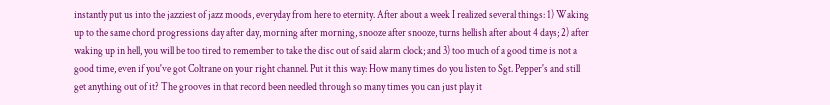instantly put us into the jazziest of jazz moods, everyday from here to eternity. After about a week I realized several things: 1) Waking up to the same chord progressions day after day, morning after morning, snooze after snooze, turns hellish after about 4 days; 2) after waking up in hell, you will be too tired to remember to take the disc out of said alarm clock; and 3) too much of a good time is not a good time, even if you've got Coltrane on your right channel. Put it this way: How many times do you listen to Sgt. Pepper's and still get anything out of it? The grooves in that record been needled through so many times you can just play it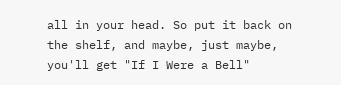all in your head. So put it back on the shelf, and maybe, just maybe, you'll get "If I Were a Bell"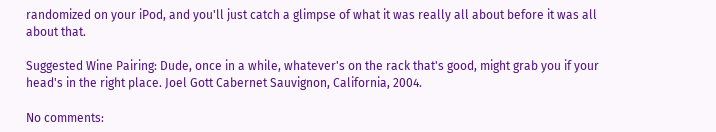randomized on your iPod, and you'll just catch a glimpse of what it was really all about before it was all about that.

Suggested Wine Pairing: Dude, once in a while, whatever's on the rack that's good, might grab you if your head's in the right place. Joel Gott Cabernet Sauvignon, California, 2004.

No comments: